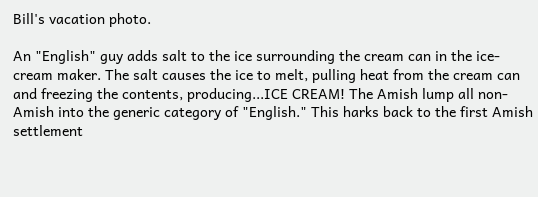Bill's vacation photo.

An "English" guy adds salt to the ice surrounding the cream can in the ice-cream maker. The salt causes the ice to melt, pulling heat from the cream can and freezing the contents, producing...ICE CREAM! The Amish lump all non-Amish into the generic category of "English." This harks back to the first Amish settlement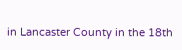in Lancaster County in the 18th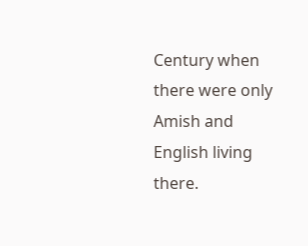Century when there were only Amish and English living there.